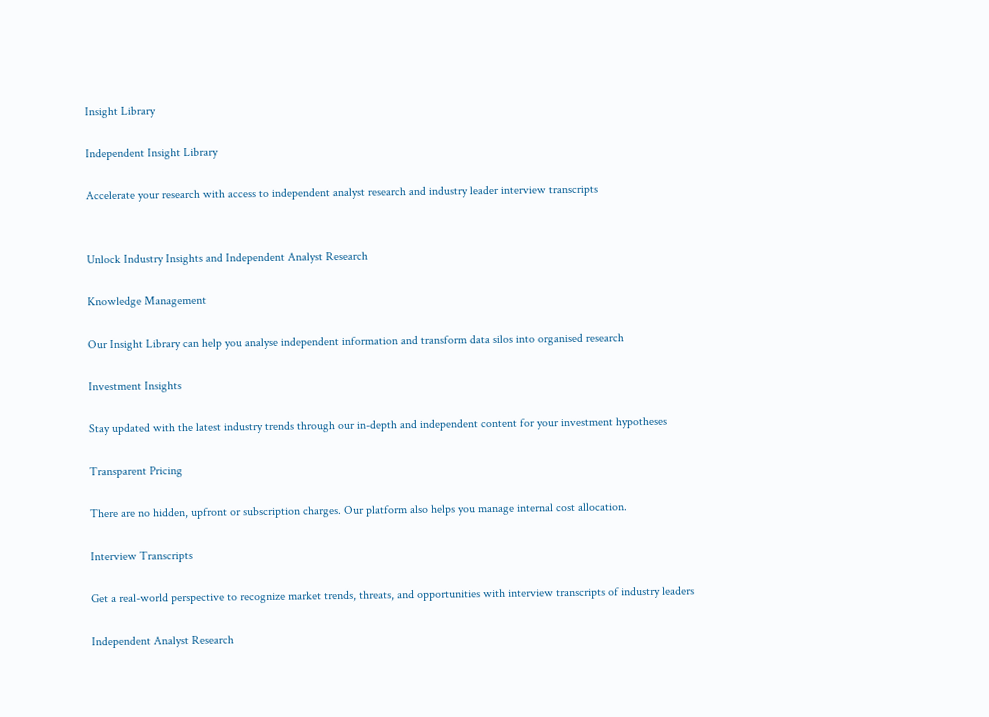Insight Library

Independent Insight Library

Accelerate your research with access to independent analyst research and industry leader interview transcripts


Unlock Industry Insights and Independent Analyst Research

Knowledge Management

Our Insight Library can help you analyse independent information and transform data silos into organised research

Investment Insights

Stay updated with the latest industry trends through our in-depth and independent content for your investment hypotheses

Transparent Pricing

There are no hidden, upfront or subscription charges. Our platform also helps you manage internal cost allocation.

Interview Transcripts

Get a real-world perspective to recognize market trends, threats, and opportunities with interview transcripts of industry leaders

Independent Analyst Research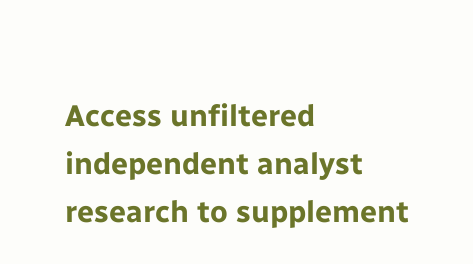Access unfiltered independent analyst research to supplement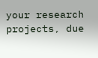your research projects, due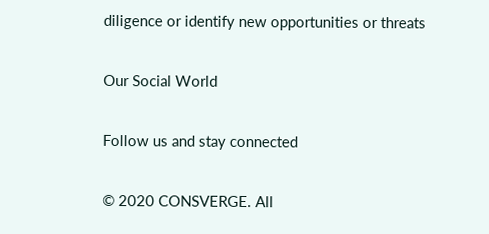diligence or identify new opportunities or threats

Our Social World

Follow us and stay connected

© 2020 CONSVERGE. All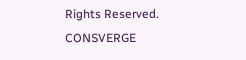Rights Reserved. CONSVERGE